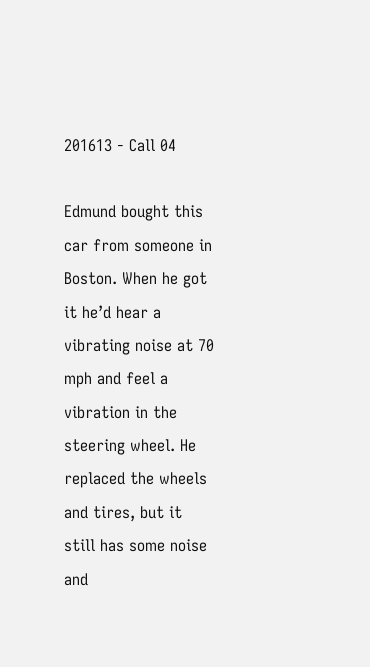201613 - Call 04

Edmund bought this car from someone in Boston. When he got it he’d hear a vibrating noise at 70 mph and feel a vibration in the steering wheel. He replaced the wheels and tires, but it still has some noise and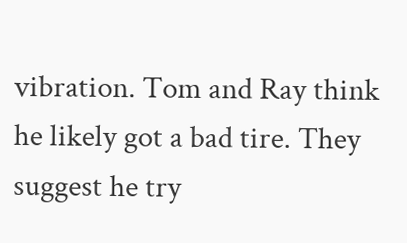vibration. Tom and Ray think he likely got a bad tire. They suggest he try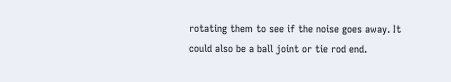rotating them to see if the noise goes away. It could also be a ball joint or tie rod end.